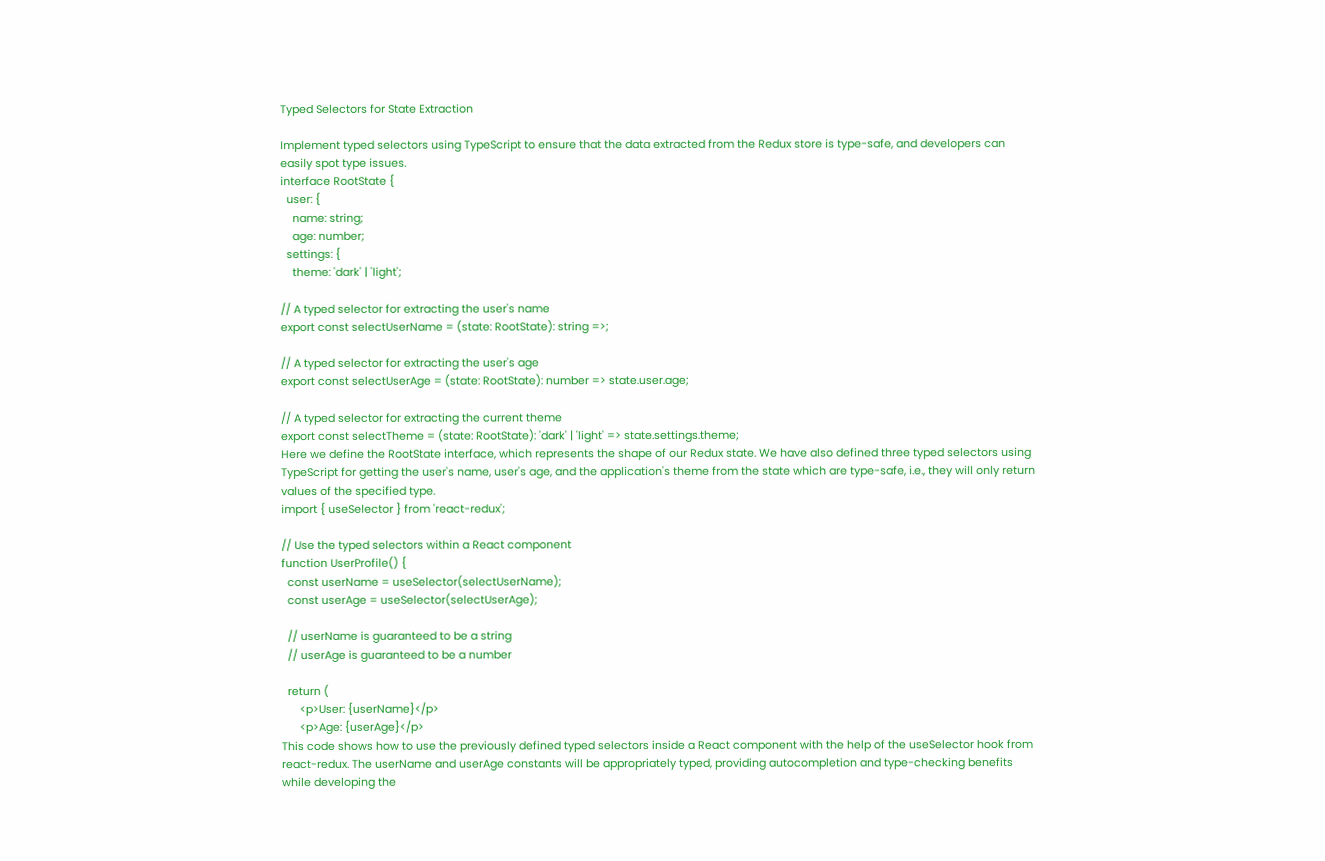Typed Selectors for State Extraction

Implement typed selectors using TypeScript to ensure that the data extracted from the Redux store is type-safe, and developers can easily spot type issues.
interface RootState {
  user: {
    name: string;
    age: number;
  settings: {
    theme: 'dark' | 'light';

// A typed selector for extracting the user's name
export const selectUserName = (state: RootState): string =>;

// A typed selector for extracting the user's age
export const selectUserAge = (state: RootState): number => state.user.age;

// A typed selector for extracting the current theme
export const selectTheme = (state: RootState): 'dark' | 'light' => state.settings.theme;
Here we define the RootState interface, which represents the shape of our Redux state. We have also defined three typed selectors using TypeScript for getting the user's name, user's age, and the application's theme from the state which are type-safe, i.e., they will only return values of the specified type.
import { useSelector } from 'react-redux';

// Use the typed selectors within a React component
function UserProfile() {
  const userName = useSelector(selectUserName);
  const userAge = useSelector(selectUserAge);

  // userName is guaranteed to be a string
  // userAge is guaranteed to be a number

  return (
      <p>User: {userName}</p>
      <p>Age: {userAge}</p>
This code shows how to use the previously defined typed selectors inside a React component with the help of the useSelector hook from react-redux. The userName and userAge constants will be appropriately typed, providing autocompletion and type-checking benefits while developing the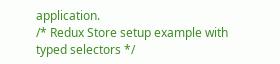application.
/* Redux Store setup example with typed selectors */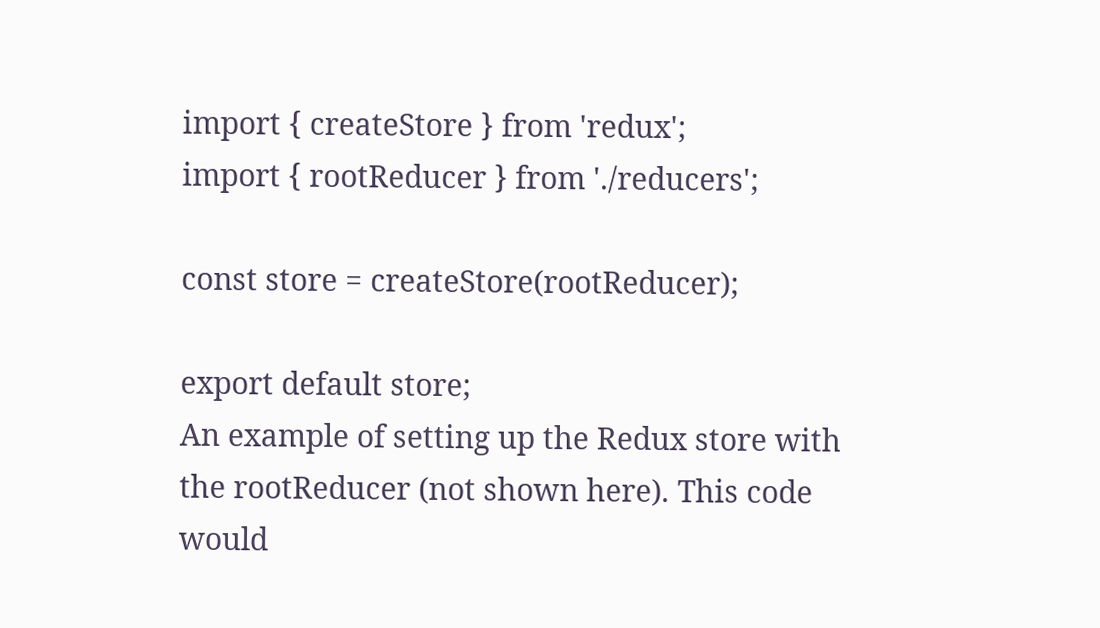import { createStore } from 'redux';
import { rootReducer } from './reducers';

const store = createStore(rootReducer);

export default store;
An example of setting up the Redux store with the rootReducer (not shown here). This code would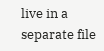live in a separate file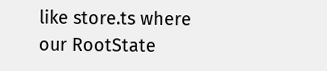like store.ts where our RootState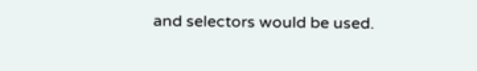and selectors would be used.